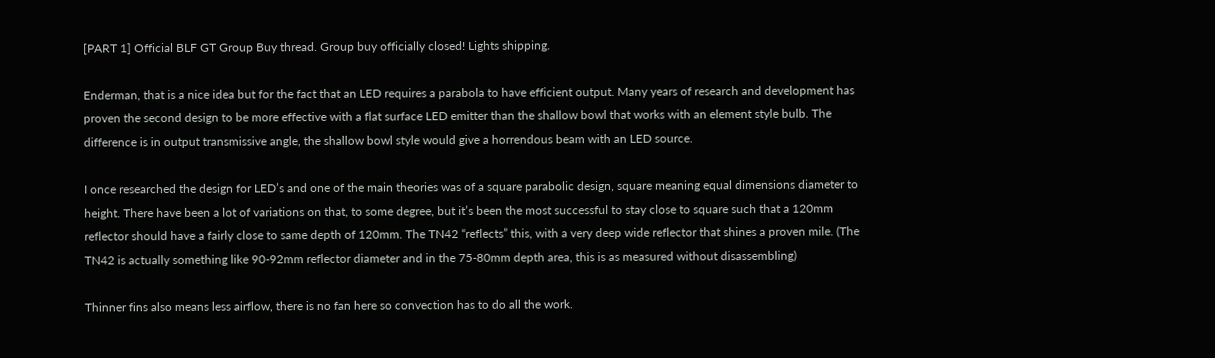[PART 1] Official BLF GT Group Buy thread. Group buy officially closed! Lights shipping.

Enderman, that is a nice idea but for the fact that an LED requires a parabola to have efficient output. Many years of research and development has proven the second design to be more effective with a flat surface LED emitter than the shallow bowl that works with an element style bulb. The difference is in output transmissive angle, the shallow bowl style would give a horrendous beam with an LED source.

I once researched the design for LED’s and one of the main theories was of a square parabolic design, square meaning equal dimensions diameter to height. There have been a lot of variations on that, to some degree, but it’s been the most successful to stay close to square such that a 120mm reflector should have a fairly close to same depth of 120mm. The TN42 “reflects” this, with a very deep wide reflector that shines a proven mile. (The TN42 is actually something like 90-92mm reflector diameter and in the 75-80mm depth area, this is as measured without disassembling)

Thinner fins also means less airflow, there is no fan here so convection has to do all the work.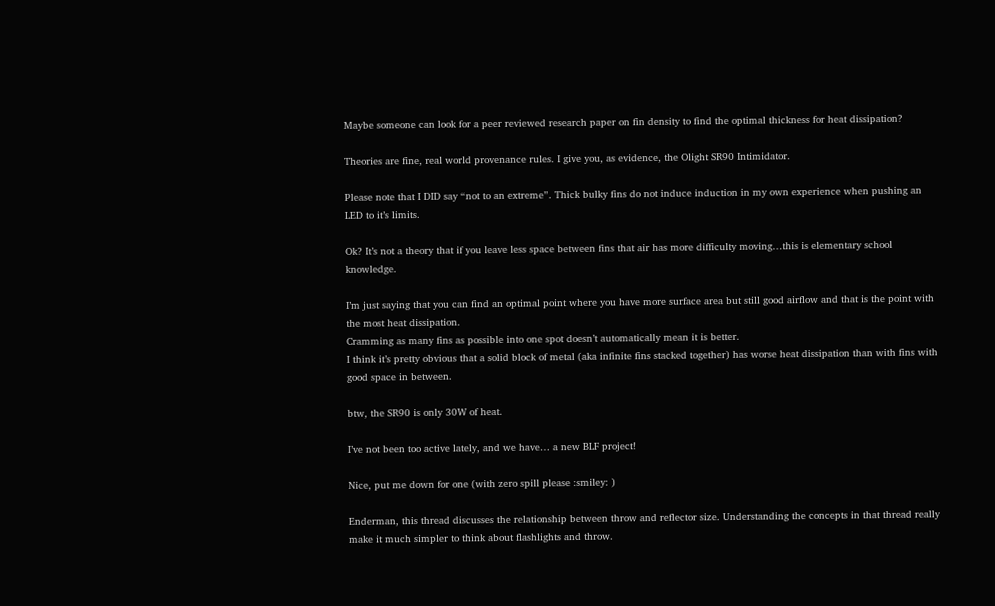Maybe someone can look for a peer reviewed research paper on fin density to find the optimal thickness for heat dissipation?

Theories are fine, real world provenance rules. I give you, as evidence, the Olight SR90 Intimidator.

Please note that I DID say “not to an extreme”. Thick bulky fins do not induce induction in my own experience when pushing an LED to it’s limits.

Ok? It’s not a theory that if you leave less space between fins that air has more difficulty moving…this is elementary school knowledge.

I’m just saying that you can find an optimal point where you have more surface area but still good airflow and that is the point with the most heat dissipation.
Cramming as many fins as possible into one spot doesn’t automatically mean it is better.
I think it’s pretty obvious that a solid block of metal (aka infinite fins stacked together) has worse heat dissipation than with fins with good space in between.

btw, the SR90 is only 30W of heat.

I’ve not been too active lately, and we have… a new BLF project!

Nice, put me down for one (with zero spill please :smiley: )

Enderman, this thread discusses the relationship between throw and reflector size. Understanding the concepts in that thread really make it much simpler to think about flashlights and throw.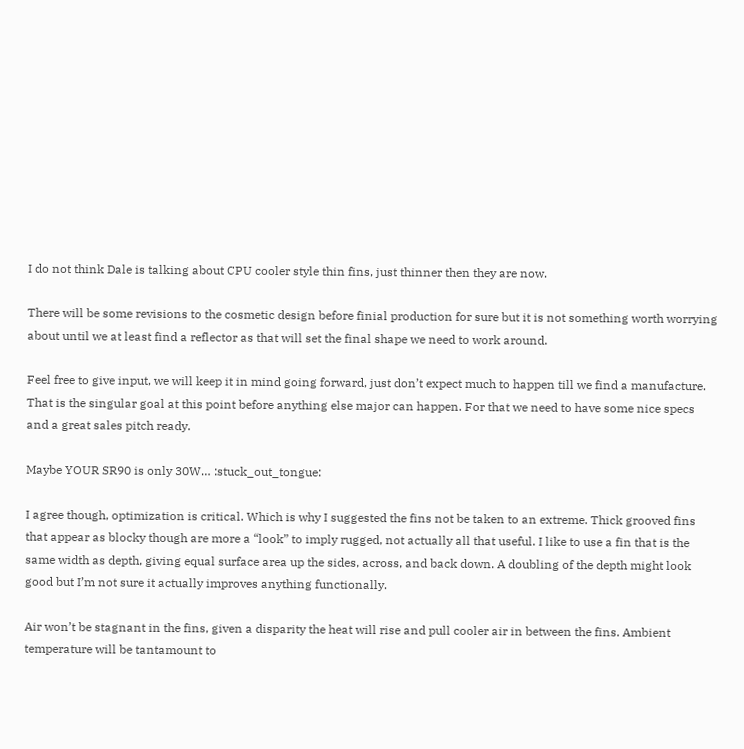I do not think Dale is talking about CPU cooler style thin fins, just thinner then they are now.

There will be some revisions to the cosmetic design before finial production for sure but it is not something worth worrying about until we at least find a reflector as that will set the final shape we need to work around.

Feel free to give input, we will keep it in mind going forward, just don’t expect much to happen till we find a manufacture. That is the singular goal at this point before anything else major can happen. For that we need to have some nice specs and a great sales pitch ready.

Maybe YOUR SR90 is only 30W… :stuck_out_tongue:

I agree though, optimization is critical. Which is why I suggested the fins not be taken to an extreme. Thick grooved fins that appear as blocky though are more a “look” to imply rugged, not actually all that useful. I like to use a fin that is the same width as depth, giving equal surface area up the sides, across, and back down. A doubling of the depth might look good but I’m not sure it actually improves anything functionally.

Air won’t be stagnant in the fins, given a disparity the heat will rise and pull cooler air in between the fins. Ambient temperature will be tantamount to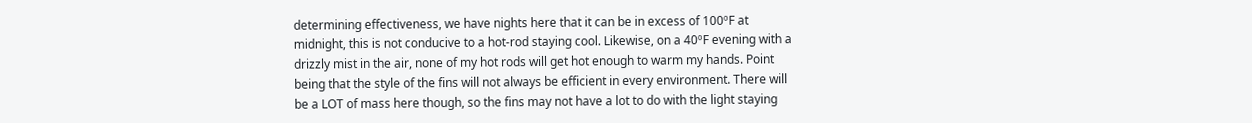determining effectiveness, we have nights here that it can be in excess of 100ºF at midnight, this is not conducive to a hot-rod staying cool. Likewise, on a 40ºF evening with a drizzly mist in the air, none of my hot rods will get hot enough to warm my hands. Point being that the style of the fins will not always be efficient in every environment. There will be a LOT of mass here though, so the fins may not have a lot to do with the light staying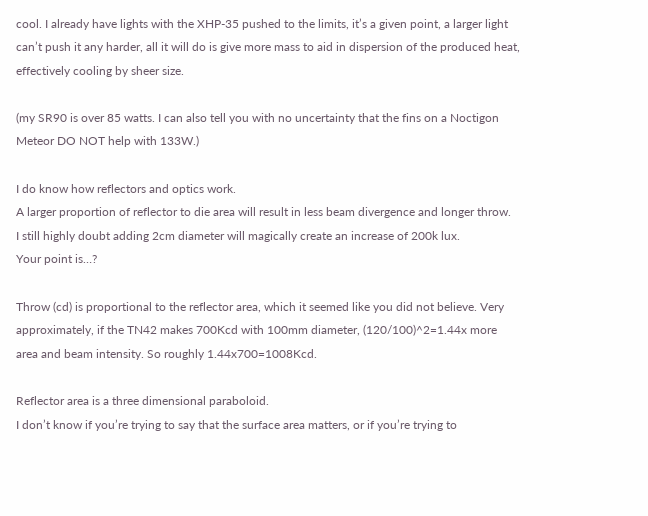cool. I already have lights with the XHP-35 pushed to the limits, it’s a given point, a larger light can’t push it any harder, all it will do is give more mass to aid in dispersion of the produced heat, effectively cooling by sheer size.

(my SR90 is over 85 watts. I can also tell you with no uncertainty that the fins on a Noctigon Meteor DO NOT help with 133W.)

I do know how reflectors and optics work.
A larger proportion of reflector to die area will result in less beam divergence and longer throw.
I still highly doubt adding 2cm diameter will magically create an increase of 200k lux.
Your point is…?

Throw (cd) is proportional to the reflector area, which it seemed like you did not believe. Very approximately, if the TN42 makes 700Kcd with 100mm diameter, (120/100)^2=1.44x more area and beam intensity. So roughly 1.44x700=1008Kcd.

Reflector area is a three dimensional paraboloid.
I don’t know if you’re trying to say that the surface area matters, or if you’re trying to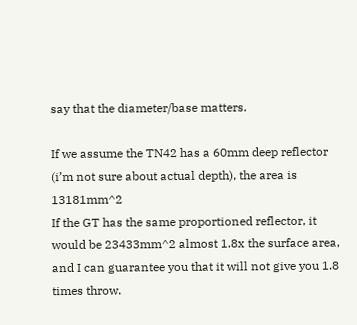say that the diameter/base matters.

If we assume the TN42 has a 60mm deep reflector (i’m not sure about actual depth), the area is 13181mm^2
If the GT has the same proportioned reflector, it would be 23433mm^2 almost 1.8x the surface area, and I can guarantee you that it will not give you 1.8 times throw.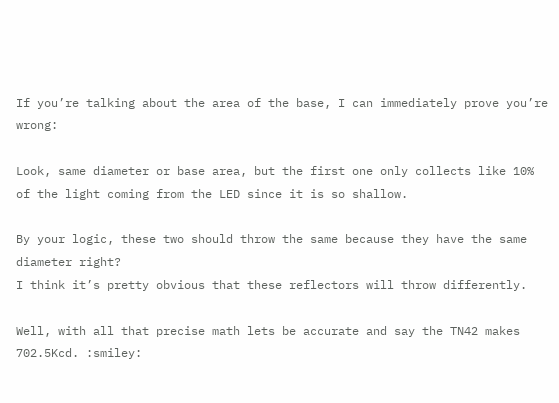If you’re talking about the area of the base, I can immediately prove you’re wrong:

Look, same diameter or base area, but the first one only collects like 10% of the light coming from the LED since it is so shallow.

By your logic, these two should throw the same because they have the same diameter right?
I think it’s pretty obvious that these reflectors will throw differently.

Well, with all that precise math lets be accurate and say the TN42 makes 702.5Kcd. :smiley: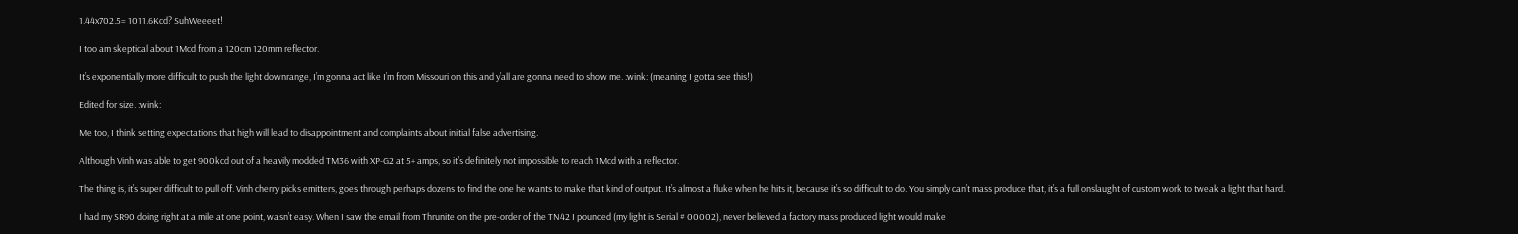1.44x702.5= 1011.6Kcd? SuhWeeeet!

I too am skeptical about 1Mcd from a 120cm 120mm reflector.

It’s exponentially more difficult to push the light downrange, I’m gonna act like I’m from Missouri on this and y’all are gonna need to show me. :wink: (meaning I gotta see this!)

Edited for size. :wink:

Me too, I think setting expectations that high will lead to disappointment and complaints about initial false advertising.

Although Vinh was able to get 900kcd out of a heavily modded TM36 with XP-G2 at 5+ amps, so it’s definitely not impossible to reach 1Mcd with a reflector.

The thing is, it’s super difficult to pull off. Vinh cherry picks emitters, goes through perhaps dozens to find the one he wants to make that kind of output. It’s almost a fluke when he hits it, because it’s so difficult to do. You simply can’t mass produce that, it’s a full onslaught of custom work to tweak a light that hard.

I had my SR90 doing right at a mile at one point, wasn’t easy. When I saw the email from Thrunite on the pre-order of the TN42 I pounced (my light is Serial # 00002), never believed a factory mass produced light would make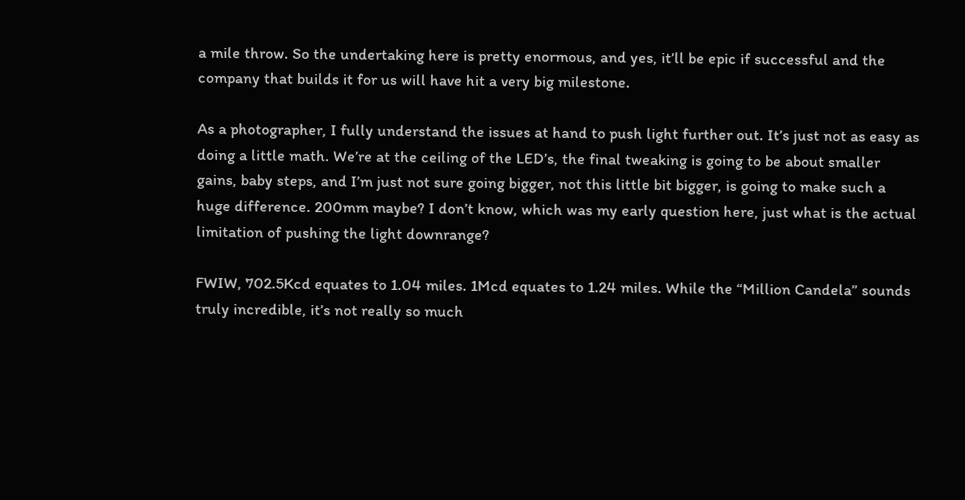a mile throw. So the undertaking here is pretty enormous, and yes, it’ll be epic if successful and the company that builds it for us will have hit a very big milestone.

As a photographer, I fully understand the issues at hand to push light further out. It’s just not as easy as doing a little math. We’re at the ceiling of the LED’s, the final tweaking is going to be about smaller gains, baby steps, and I’m just not sure going bigger, not this little bit bigger, is going to make such a huge difference. 200mm maybe? I don’t know, which was my early question here, just what is the actual limitation of pushing the light downrange?

FWIW, 702.5Kcd equates to 1.04 miles. 1Mcd equates to 1.24 miles. While the “Million Candela” sounds truly incredible, it’s not really so much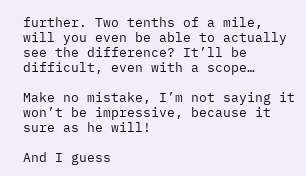further. Two tenths of a mile, will you even be able to actually see the difference? It’ll be difficult, even with a scope…

Make no mistake, I’m not saying it won’t be impressive, because it sure as he will!

And I guess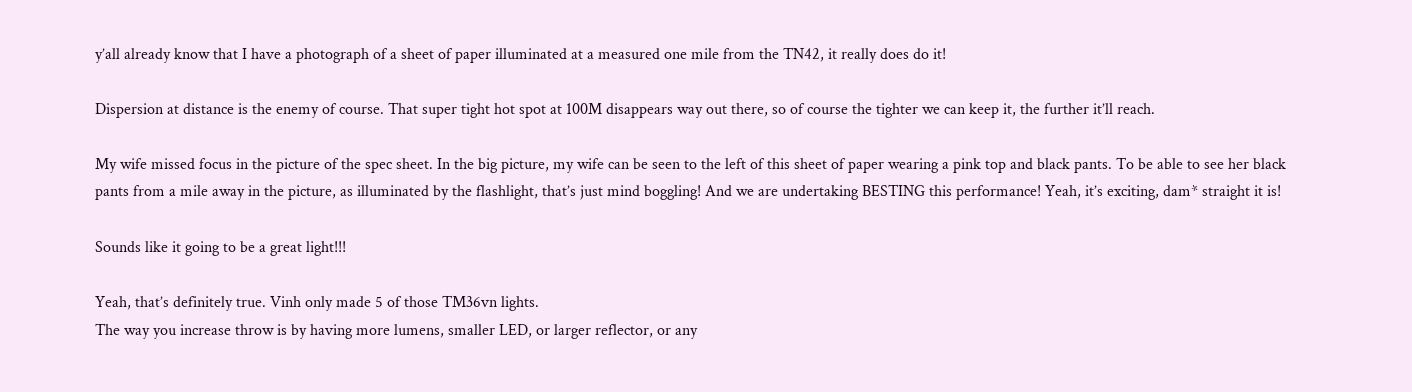y’all already know that I have a photograph of a sheet of paper illuminated at a measured one mile from the TN42, it really does do it!

Dispersion at distance is the enemy of course. That super tight hot spot at 100M disappears way out there, so of course the tighter we can keep it, the further it’ll reach.

My wife missed focus in the picture of the spec sheet. In the big picture, my wife can be seen to the left of this sheet of paper wearing a pink top and black pants. To be able to see her black pants from a mile away in the picture, as illuminated by the flashlight, that’s just mind boggling! And we are undertaking BESTING this performance! Yeah, it’s exciting, dam* straight it is!

Sounds like it going to be a great light!!!

Yeah, that’s definitely true. Vinh only made 5 of those TM36vn lights.
The way you increase throw is by having more lumens, smaller LED, or larger reflector, or any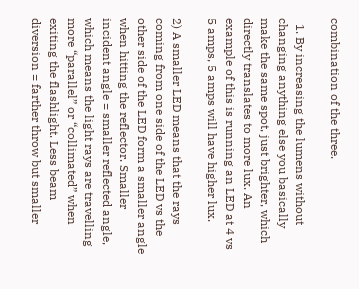combination of the three.

  1. By increasing the lumens without changing anything else you basically make the same spot, just brighter, which directly translates to more lux. An example of this is running an LED at 4 vs 5 amps, 5 amps will have higher lux.

2) A smaller LED means that the rays coming from one side of the LED vs the other side of the LED form a smaller angle when hitting the reflector. Smaller incident angle = smaller reflected angle, which means the light rays are travelling more “parallel” or “collimated” when exiting the flashlight. Less beam diversion = farther throw but smaller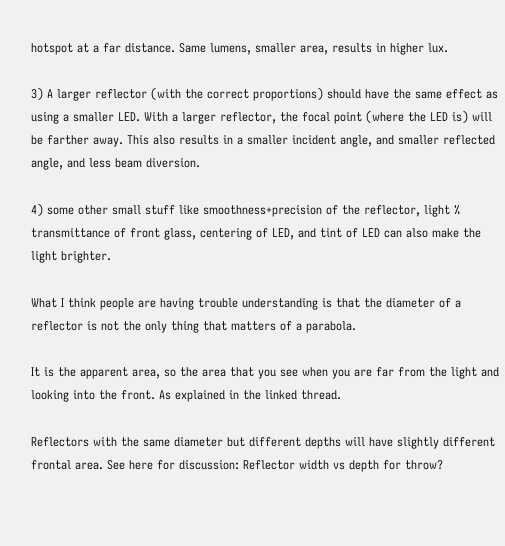hotspot at a far distance. Same lumens, smaller area, results in higher lux.

3) A larger reflector (with the correct proportions) should have the same effect as using a smaller LED. With a larger reflector, the focal point (where the LED is) will be farther away. This also results in a smaller incident angle, and smaller reflected angle, and less beam diversion.

4) some other small stuff like smoothness+precision of the reflector, light % transmittance of front glass, centering of LED, and tint of LED can also make the light brighter.

What I think people are having trouble understanding is that the diameter of a reflector is not the only thing that matters of a parabola.

It is the apparent area, so the area that you see when you are far from the light and looking into the front. As explained in the linked thread.

Reflectors with the same diameter but different depths will have slightly different frontal area. See here for discussion: Reflector width vs depth for throw?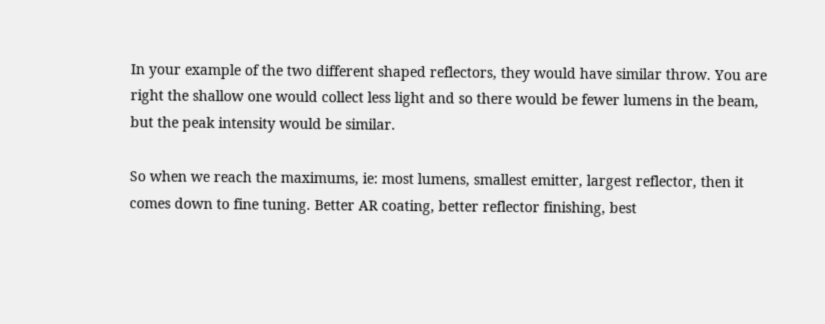In your example of the two different shaped reflectors, they would have similar throw. You are right the shallow one would collect less light and so there would be fewer lumens in the beam, but the peak intensity would be similar.

So when we reach the maximums, ie: most lumens, smallest emitter, largest reflector, then it comes down to fine tuning. Better AR coating, better reflector finishing, best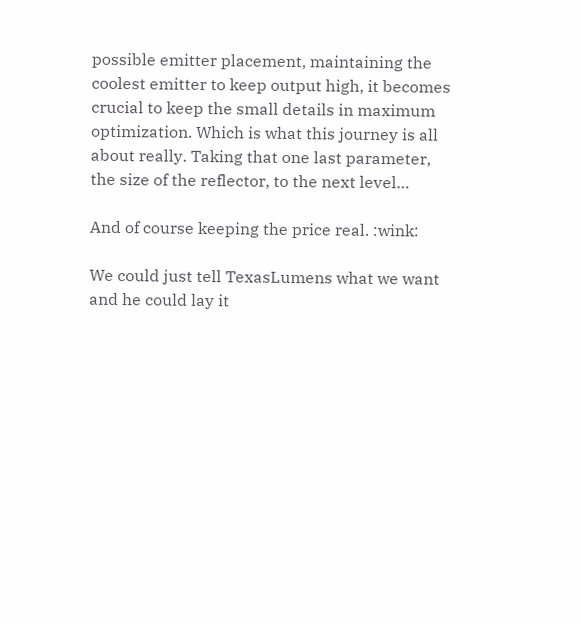possible emitter placement, maintaining the coolest emitter to keep output high, it becomes crucial to keep the small details in maximum optimization. Which is what this journey is all about really. Taking that one last parameter, the size of the reflector, to the next level…

And of course keeping the price real. :wink:

We could just tell TexasLumens what we want and he could lay it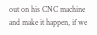out on his CNC machine and make it happen, if we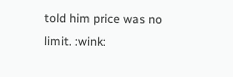told him price was no limit. :wink: